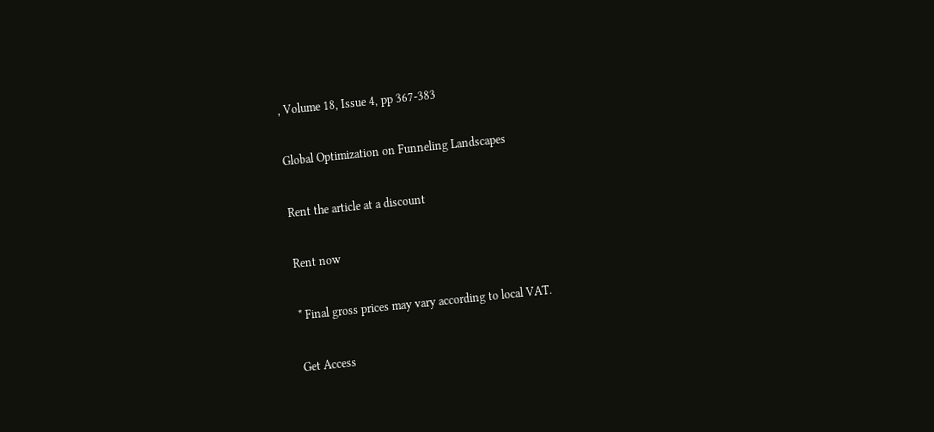, Volume 18, Issue 4, pp 367-383

Global Optimization on Funneling Landscapes

Rent the article at a discount

Rent now

* Final gross prices may vary according to local VAT.

Get Access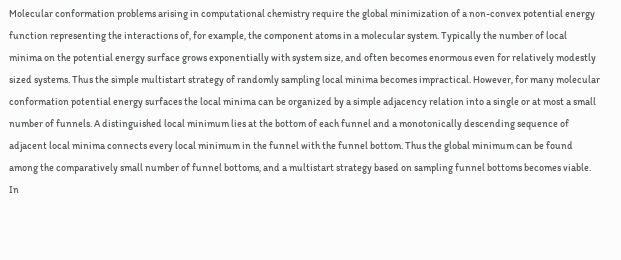Molecular conformation problems arising in computational chemistry require the global minimization of a non-convex potential energy function representing the interactions of, for example, the component atoms in a molecular system. Typically the number of local minima on the potential energy surface grows exponentially with system size, and often becomes enormous even for relatively modestly sized systems. Thus the simple multistart strategy of randomly sampling local minima becomes impractical. However, for many molecular conformation potential energy surfaces the local minima can be organized by a simple adjacency relation into a single or at most a small number of funnels. A distinguished local minimum lies at the bottom of each funnel and a monotonically descending sequence of adjacent local minima connects every local minimum in the funnel with the funnel bottom. Thus the global minimum can be found among the comparatively small number of funnel bottoms, and a multistart strategy based on sampling funnel bottoms becomes viable. In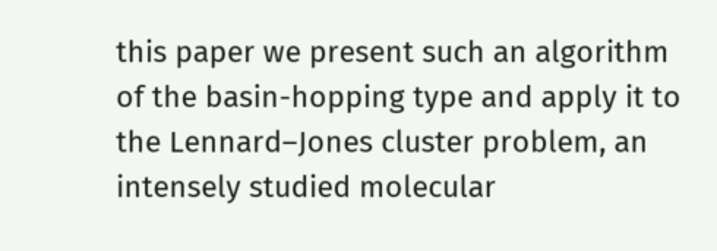this paper we present such an algorithm of the basin-hopping type and apply it to the Lennard–Jones cluster problem, an intensely studied molecular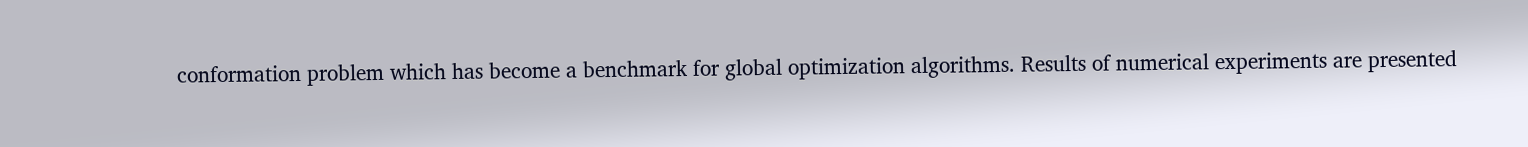conformation problem which has become a benchmark for global optimization algorithms. Results of numerical experiments are presented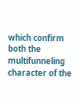which confirm both the multifunneling character of the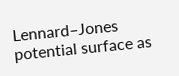Lennard–Jones potential surface as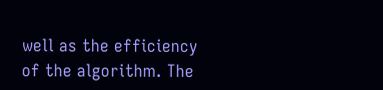well as the efficiency of the algorithm. The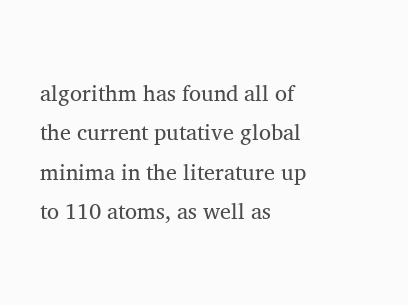algorithm has found all of the current putative global minima in the literature up to 110 atoms, as well as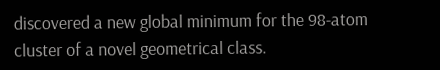discovered a new global minimum for the 98-atom cluster of a novel geometrical class.